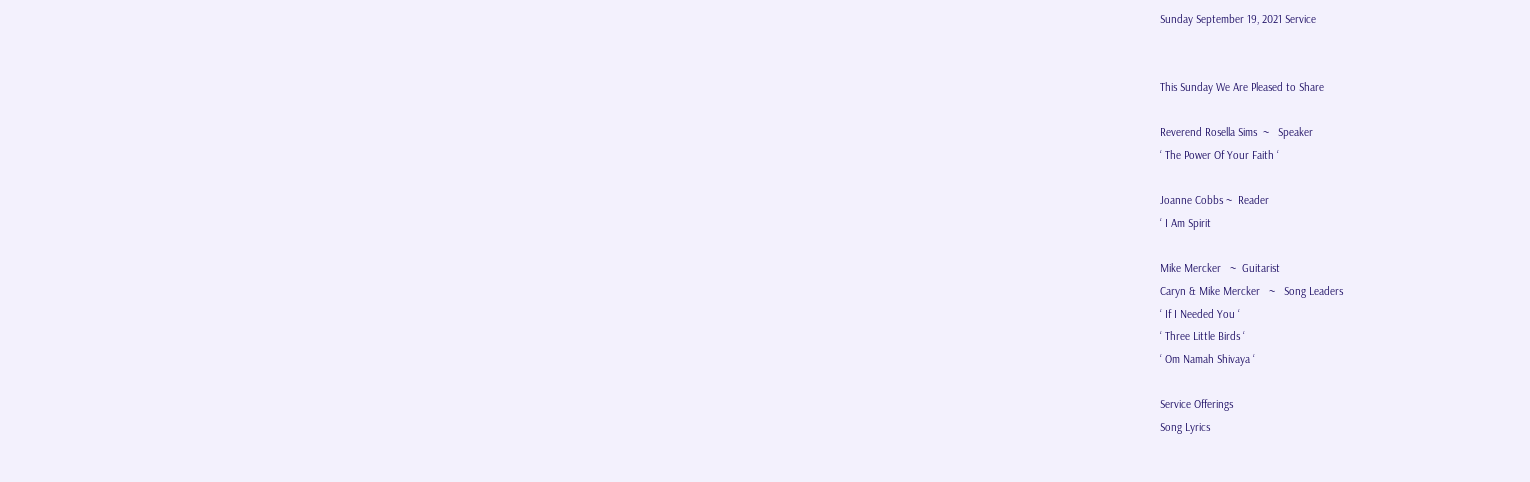Sunday September 19, 2021 Service


This Sunday We Are Pleased to Share

Reverend Rosella Sims  ~   Speaker
‘ The Power Of Your Faith ‘

Joanne Cobbs ~  Reader
‘ I Am Spirit

Mike Mercker   ~  Guitarist
Caryn & Mike Mercker   ~   Song Leaders
‘ If I Needed You ‘
‘ Three Little Birds ‘
‘ Om Namah Shivaya ‘

Service Offerings
Song Lyrics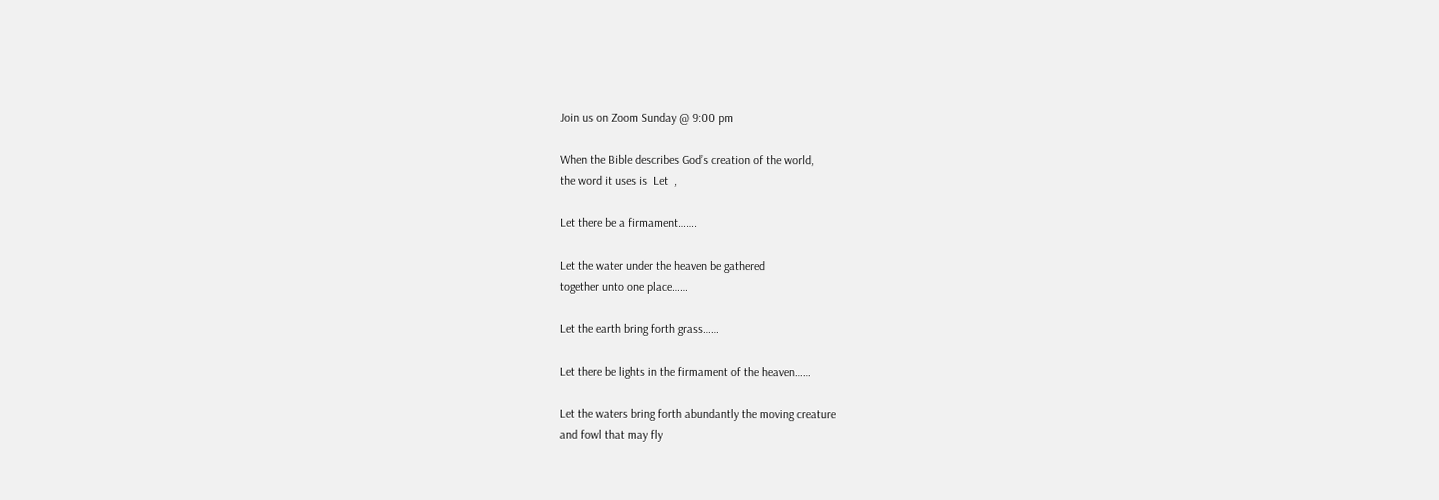Join us on Zoom Sunday @ 9:00 pm

When the Bible describes God’s creation of the world,
the word it uses is  Let  ,

Let there be a firmament…….

Let the water under the heaven be gathered
together unto one place……

Let the earth bring forth grass……

Let there be lights in the firmament of the heaven……

Let the waters bring forth abundantly the moving creature
and fowl that may fly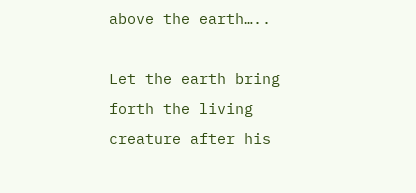above the earth…..

Let the earth bring forth the living creature after his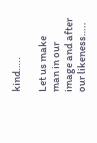kind…..

Let us make man in our image and after our likeness…..